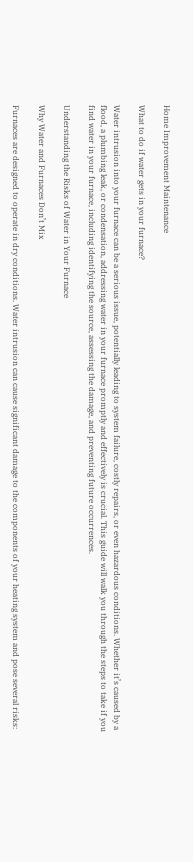Home Improvement Maintenance

What to do if water gets in your furnace?

Water intrusion into your furnace can be a serious issue, potentially leading to system failure, costly repairs, or even hazardous conditions. Whether it’s caused by a flood, a plumbing leak, or condensation, addressing water in your furnace promptly and effectively is crucial. This guide will walk you through the steps to take if you find water in your furnace, including identifying the source, assessing the damage, and preventing future occurrences.

Understanding the Risks of Water in Your Furnace

Why Water and Furnaces Don’t Mix

Furnaces are designed to operate in dry conditions. Water intrusion can cause significant damage to the components of your heating system and pose several risks: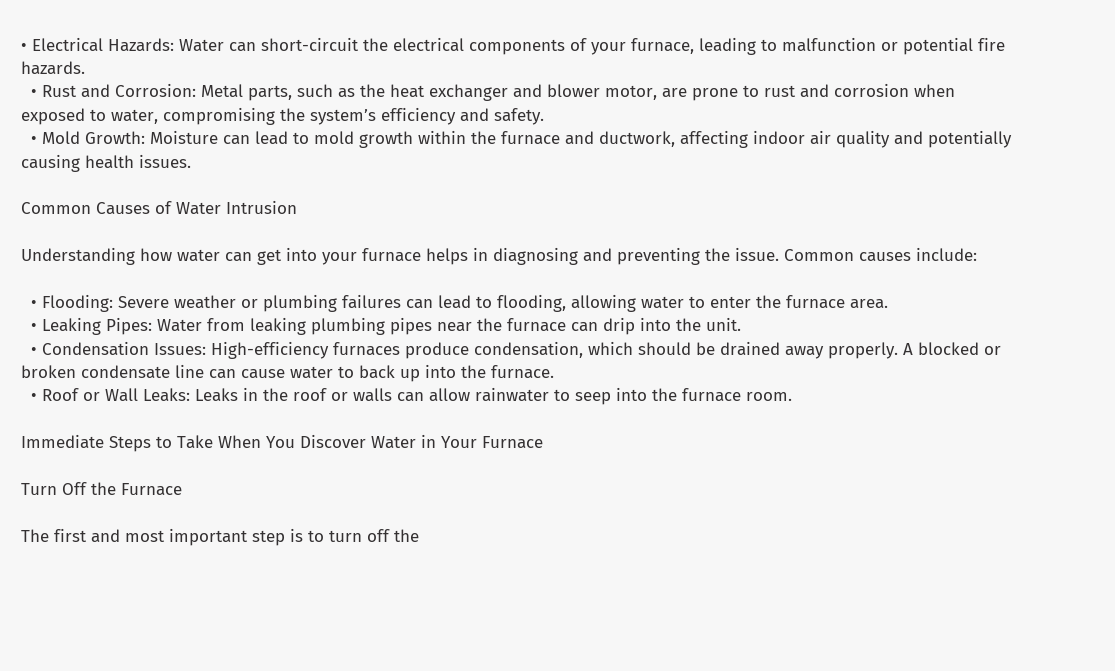• Electrical Hazards: Water can short-circuit the electrical components of your furnace, leading to malfunction or potential fire hazards.
  • Rust and Corrosion: Metal parts, such as the heat exchanger and blower motor, are prone to rust and corrosion when exposed to water, compromising the system’s efficiency and safety.
  • Mold Growth: Moisture can lead to mold growth within the furnace and ductwork, affecting indoor air quality and potentially causing health issues.

Common Causes of Water Intrusion

Understanding how water can get into your furnace helps in diagnosing and preventing the issue. Common causes include:

  • Flooding: Severe weather or plumbing failures can lead to flooding, allowing water to enter the furnace area.
  • Leaking Pipes: Water from leaking plumbing pipes near the furnace can drip into the unit.
  • Condensation Issues: High-efficiency furnaces produce condensation, which should be drained away properly. A blocked or broken condensate line can cause water to back up into the furnace.
  • Roof or Wall Leaks: Leaks in the roof or walls can allow rainwater to seep into the furnace room.

Immediate Steps to Take When You Discover Water in Your Furnace

Turn Off the Furnace

The first and most important step is to turn off the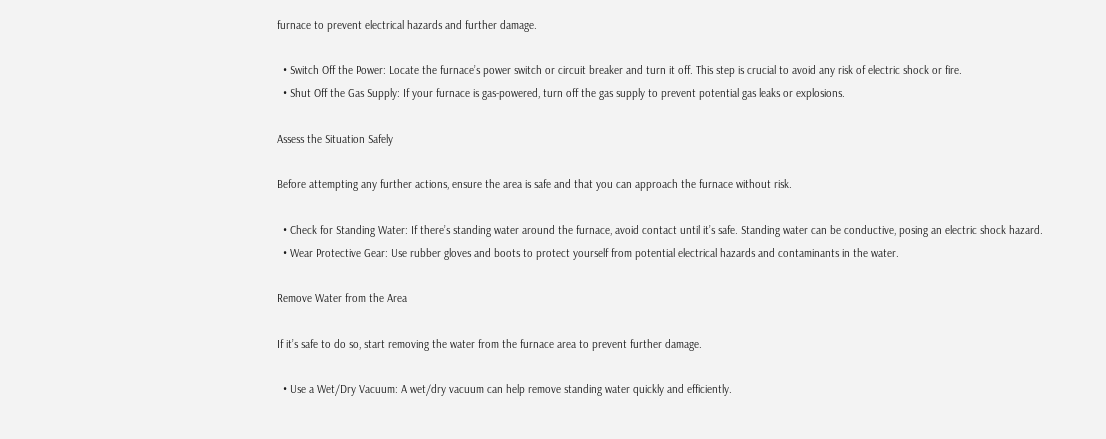furnace to prevent electrical hazards and further damage.

  • Switch Off the Power: Locate the furnace’s power switch or circuit breaker and turn it off. This step is crucial to avoid any risk of electric shock or fire.
  • Shut Off the Gas Supply: If your furnace is gas-powered, turn off the gas supply to prevent potential gas leaks or explosions.

Assess the Situation Safely

Before attempting any further actions, ensure the area is safe and that you can approach the furnace without risk.

  • Check for Standing Water: If there’s standing water around the furnace, avoid contact until it’s safe. Standing water can be conductive, posing an electric shock hazard.
  • Wear Protective Gear: Use rubber gloves and boots to protect yourself from potential electrical hazards and contaminants in the water.

Remove Water from the Area

If it’s safe to do so, start removing the water from the furnace area to prevent further damage.

  • Use a Wet/Dry Vacuum: A wet/dry vacuum can help remove standing water quickly and efficiently.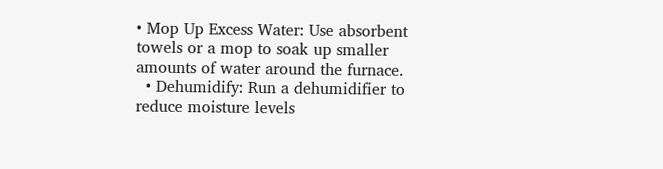• Mop Up Excess Water: Use absorbent towels or a mop to soak up smaller amounts of water around the furnace.
  • Dehumidify: Run a dehumidifier to reduce moisture levels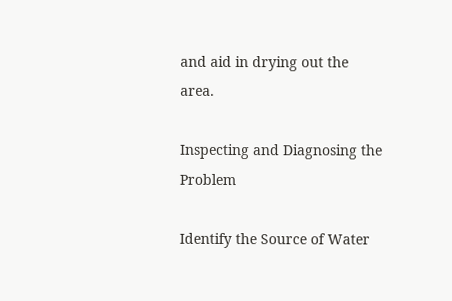and aid in drying out the area.

Inspecting and Diagnosing the Problem

Identify the Source of Water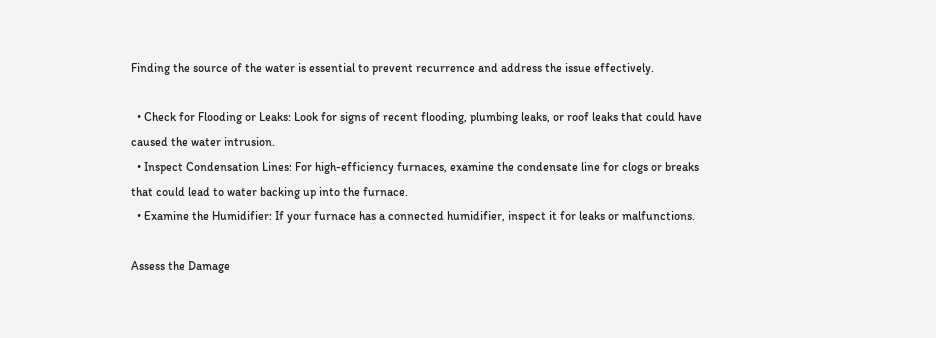Finding the source of the water is essential to prevent recurrence and address the issue effectively.

  • Check for Flooding or Leaks: Look for signs of recent flooding, plumbing leaks, or roof leaks that could have caused the water intrusion.
  • Inspect Condensation Lines: For high-efficiency furnaces, examine the condensate line for clogs or breaks that could lead to water backing up into the furnace.
  • Examine the Humidifier: If your furnace has a connected humidifier, inspect it for leaks or malfunctions.

Assess the Damage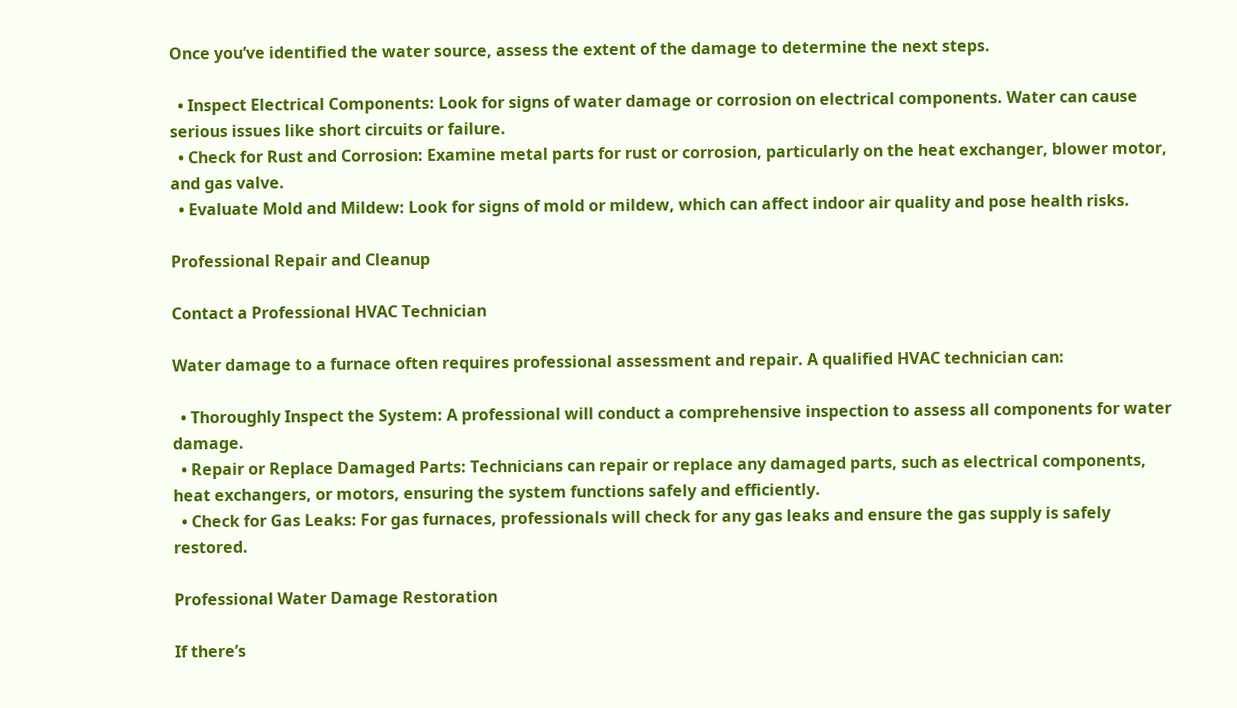Once you’ve identified the water source, assess the extent of the damage to determine the next steps.

  • Inspect Electrical Components: Look for signs of water damage or corrosion on electrical components. Water can cause serious issues like short circuits or failure.
  • Check for Rust and Corrosion: Examine metal parts for rust or corrosion, particularly on the heat exchanger, blower motor, and gas valve.
  • Evaluate Mold and Mildew: Look for signs of mold or mildew, which can affect indoor air quality and pose health risks.

Professional Repair and Cleanup

Contact a Professional HVAC Technician

Water damage to a furnace often requires professional assessment and repair. A qualified HVAC technician can:

  • Thoroughly Inspect the System: A professional will conduct a comprehensive inspection to assess all components for water damage.
  • Repair or Replace Damaged Parts: Technicians can repair or replace any damaged parts, such as electrical components, heat exchangers, or motors, ensuring the system functions safely and efficiently.
  • Check for Gas Leaks: For gas furnaces, professionals will check for any gas leaks and ensure the gas supply is safely restored.

Professional Water Damage Restoration

If there’s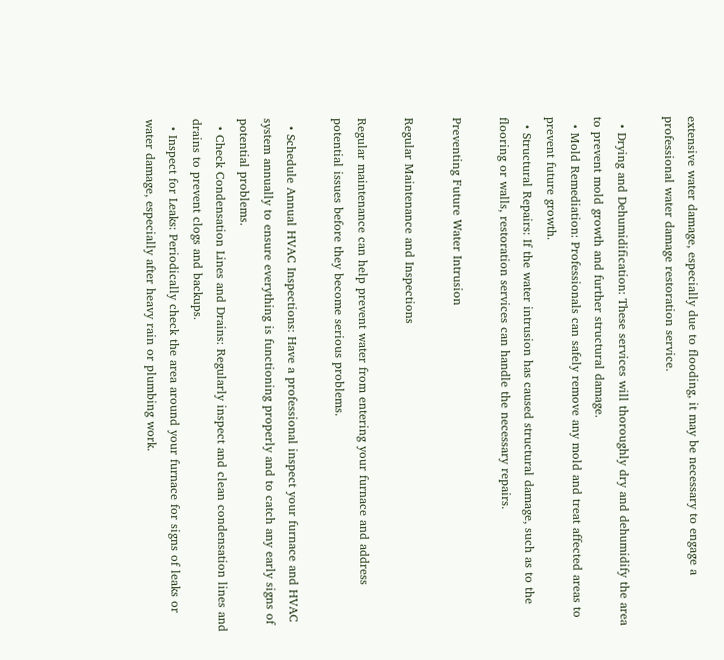extensive water damage, especially due to flooding, it may be necessary to engage a professional water damage restoration service.

  • Drying and Dehumidification: These services will thoroughly dry and dehumidify the area to prevent mold growth and further structural damage.
  • Mold Remediation: Professionals can safely remove any mold and treat affected areas to prevent future growth.
  • Structural Repairs: If the water intrusion has caused structural damage, such as to the flooring or walls, restoration services can handle the necessary repairs.

Preventing Future Water Intrusion

Regular Maintenance and Inspections

Regular maintenance can help prevent water from entering your furnace and address potential issues before they become serious problems.

  • Schedule Annual HVAC Inspections: Have a professional inspect your furnace and HVAC system annually to ensure everything is functioning properly and to catch any early signs of potential problems.
  • Check Condensation Lines and Drains: Regularly inspect and clean condensation lines and drains to prevent clogs and backups.
  • Inspect for Leaks: Periodically check the area around your furnace for signs of leaks or water damage, especially after heavy rain or plumbing work.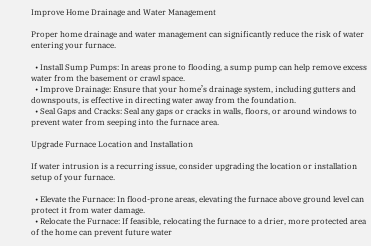Improve Home Drainage and Water Management

Proper home drainage and water management can significantly reduce the risk of water entering your furnace.

  • Install Sump Pumps: In areas prone to flooding, a sump pump can help remove excess water from the basement or crawl space.
  • Improve Drainage: Ensure that your home’s drainage system, including gutters and downspouts, is effective in directing water away from the foundation.
  • Seal Gaps and Cracks: Seal any gaps or cracks in walls, floors, or around windows to prevent water from seeping into the furnace area.

Upgrade Furnace Location and Installation

If water intrusion is a recurring issue, consider upgrading the location or installation setup of your furnace.

  • Elevate the Furnace: In flood-prone areas, elevating the furnace above ground level can protect it from water damage.
  • Relocate the Furnace: If feasible, relocating the furnace to a drier, more protected area of the home can prevent future water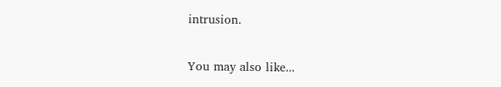intrusion.

You may also like...